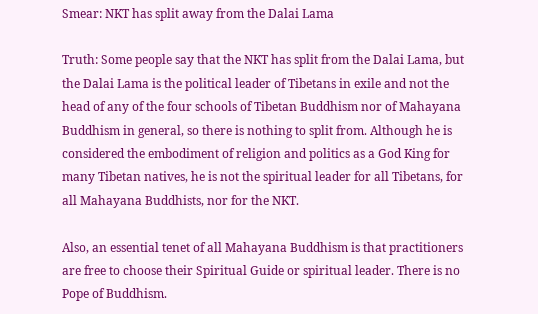Smear: NKT has split away from the Dalai Lama

Truth: Some people say that the NKT has split from the Dalai Lama, but the Dalai Lama is the political leader of Tibetans in exile and not the head of any of the four schools of Tibetan Buddhism nor of Mahayana Buddhism in general, so there is nothing to split from. Although he is considered the embodiment of religion and politics as a God King for many Tibetan natives, he is not the spiritual leader for all Tibetans, for all Mahayana Buddhists, nor for the NKT.

Also, an essential tenet of all Mahayana Buddhism is that practitioners are free to choose their Spiritual Guide or spiritual leader. There is no Pope of Buddhism.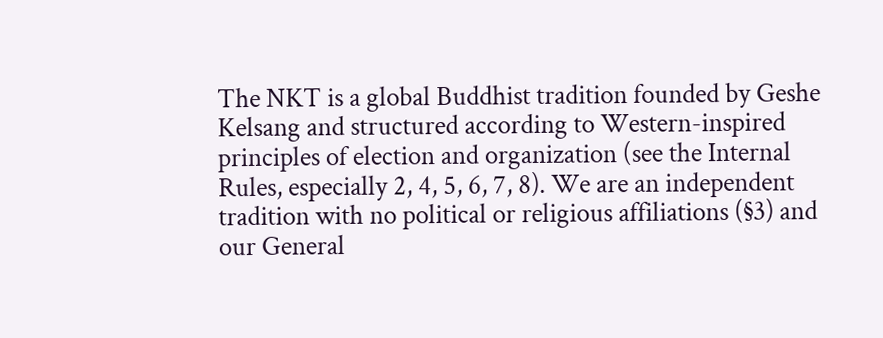The NKT is a global Buddhist tradition founded by Geshe Kelsang and structured according to Western-inspired principles of election and organization (see the Internal Rules, especially 2, 4, 5, 6, 7, 8). We are an independent tradition with no political or religious affiliations (§3) and our General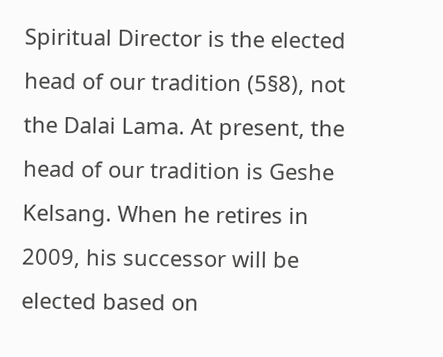Spiritual Director is the elected head of our tradition (5§8), not the Dalai Lama. At present, the head of our tradition is Geshe Kelsang. When he retires in 2009, his successor will be elected based on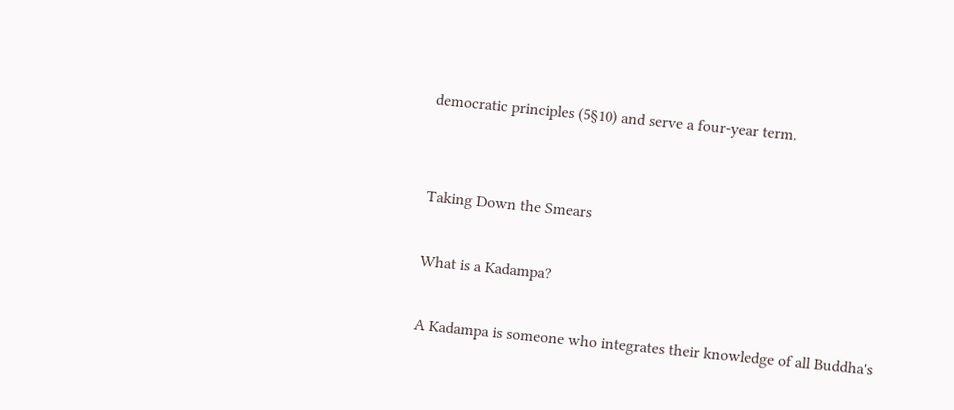democratic principles (5§10) and serve a four-year term.


Taking Down the Smears

What is a Kadampa?

A Kadampa is someone who integrates their knowledge of all Buddha's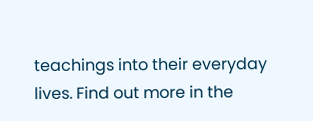teachings into their everyday lives. Find out more in the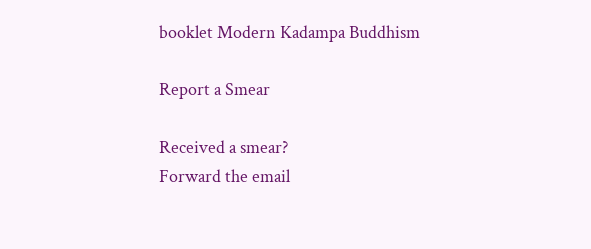booklet Modern Kadampa Buddhism

Report a Smear

Received a smear?
Forward the email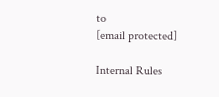to
[email protected]

Internal Rules